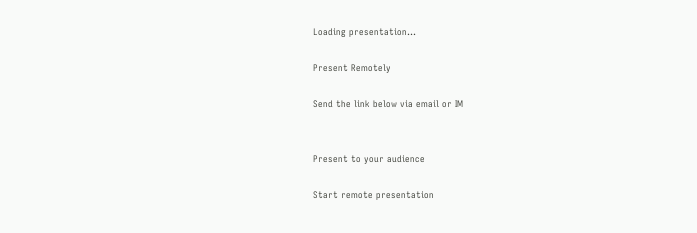Loading presentation...

Present Remotely

Send the link below via email or IM


Present to your audience

Start remote presentation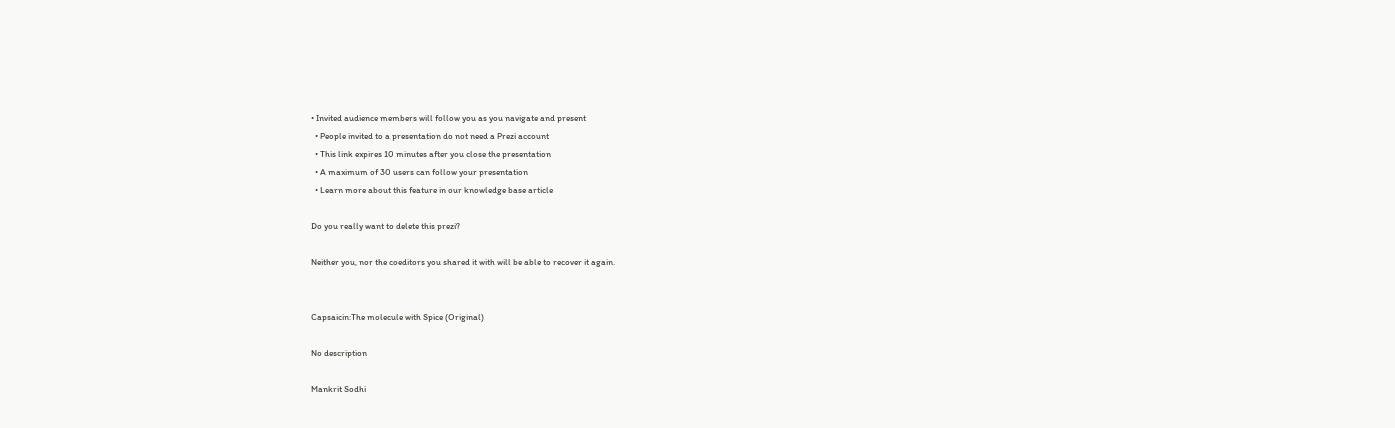• Invited audience members will follow you as you navigate and present
  • People invited to a presentation do not need a Prezi account
  • This link expires 10 minutes after you close the presentation
  • A maximum of 30 users can follow your presentation
  • Learn more about this feature in our knowledge base article

Do you really want to delete this prezi?

Neither you, nor the coeditors you shared it with will be able to recover it again.


Capsaicin:The molecule with Spice (Original)

No description

Mankrit Sodhi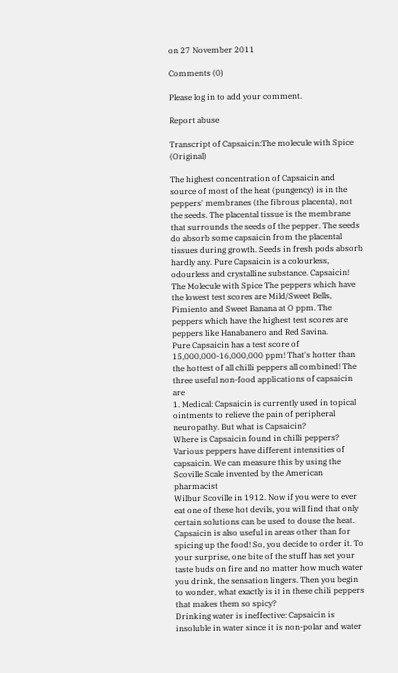on 27 November 2011

Comments (0)

Please log in to add your comment.

Report abuse

Transcript of Capsaicin:The molecule with Spice (Original)

The highest concentration of Capsaicin and source of most of the heat (pungency) is in the peppers' membranes (the fibrous placenta), not the seeds. The placental tissue is the membrane that surrounds the seeds of the pepper. The seeds do absorb some capsaicin from the placental tissues during growth. Seeds in fresh pods absorb hardly any. Pure Capsaicin is a colourless, odourless and crystalline substance. Capsaicin!
The Molecule with Spice The peppers which have the lowest test scores are Mild/Sweet Bells, Pimiento and Sweet Banana at O ppm. The peppers which have the highest test scores are peppers like Hanabanero and Red Savina.
Pure Capsaicin has a test score of 15,000,000-16,000,000 ppm! That's hotter than the hottest of all chilli peppers all combined! The three useful non-food applications of capsaicin are
1. Medical: Capsaicin is currently used in topical ointments to relieve the pain of peripheral neuropathy. But what is Capsaicin?
Where is Capsaicin found in chilli peppers? Various peppers have different intensities of capsaicin. We can measure this by using the Scoville Scale invented by the American pharmacist
Wilbur Scoville in 1912. Now if you were to ever eat one of these hot devils, you will find that only certain solutions can be used to douse the heat. Capsaicin is also useful in areas other than for spicing up the food! So, you decide to order it. To your surprise, one bite of the stuff has set your taste buds on fire and no matter how much water you drink, the sensation lingers. Then you begin to wonder, what exactly is it in these chili peppers that makes them so spicy?
Drinking water is ineffective: Capsaicin is insoluble in water since it is non-polar and water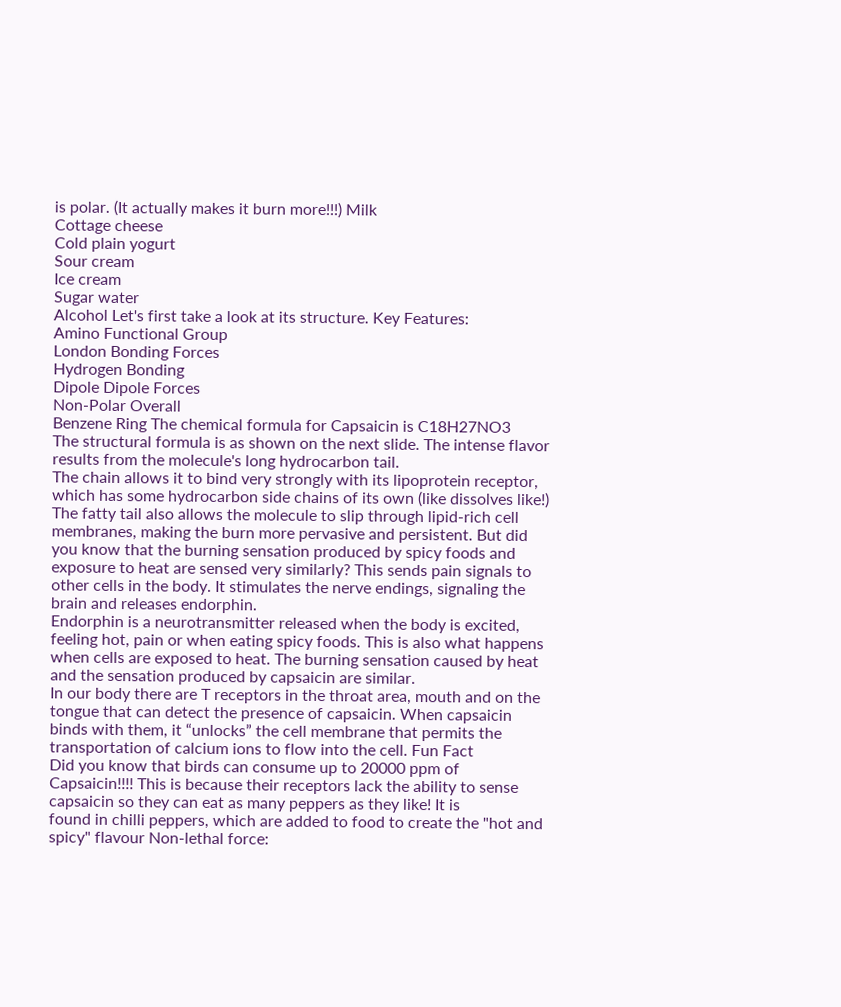is polar. (It actually makes it burn more!!!) Milk
Cottage cheese
Cold plain yogurt
Sour cream
Ice cream
Sugar water
Alcohol Let's first take a look at its structure. Key Features:
Amino Functional Group
London Bonding Forces
Hydrogen Bonding
Dipole Dipole Forces
Non-Polar Overall
Benzene Ring The chemical formula for Capsaicin is C18H27NO3
The structural formula is as shown on the next slide. The intense flavor results from the molecule's long hydrocarbon tail.
The chain allows it to bind very strongly with its lipoprotein receptor, which has some hydrocarbon side chains of its own (like dissolves like!)
The fatty tail also allows the molecule to slip through lipid-rich cell membranes, making the burn more pervasive and persistent. But did you know that the burning sensation produced by spicy foods and exposure to heat are sensed very similarly? This sends pain signals to other cells in the body. It stimulates the nerve endings, signaling the brain and releases endorphin.
Endorphin is a neurotransmitter released when the body is excited, feeling hot, pain or when eating spicy foods. This is also what happens when cells are exposed to heat. The burning sensation caused by heat and the sensation produced by capsaicin are similar.
In our body there are T receptors in the throat area, mouth and on the tongue that can detect the presence of capsaicin. When capsaicin binds with them, it “unlocks” the cell membrane that permits the transportation of calcium ions to flow into the cell. Fun Fact
Did you know that birds can consume up to 20000 ppm of Capsaicin!!!! This is because their receptors lack the ability to sense capsaicin so they can eat as many peppers as they like! It is
found in chilli peppers, which are added to food to create the "hot and spicy" flavour Non-lethal force: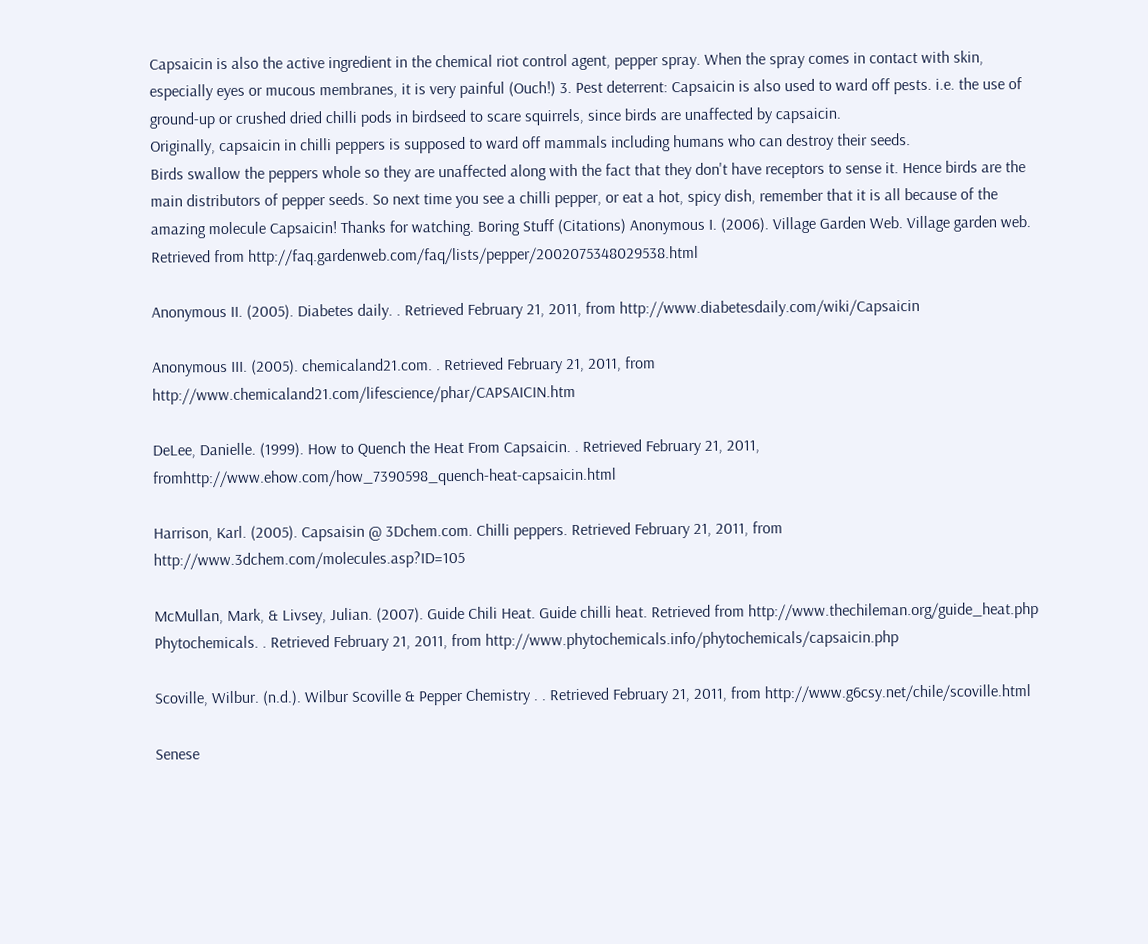Capsaicin is also the active ingredient in the chemical riot control agent, pepper spray. When the spray comes in contact with skin, especially eyes or mucous membranes, it is very painful (Ouch!) 3. Pest deterrent: Capsaicin is also used to ward off pests. i.e. the use of ground-up or crushed dried chilli pods in birdseed to scare squirrels, since birds are unaffected by capsaicin.
Originally, capsaicin in chilli peppers is supposed to ward off mammals including humans who can destroy their seeds.
Birds swallow the peppers whole so they are unaffected along with the fact that they don't have receptors to sense it. Hence birds are the main distributors of pepper seeds. So next time you see a chilli pepper, or eat a hot, spicy dish, remember that it is all because of the amazing molecule Capsaicin! Thanks for watching. Boring Stuff (Citations) Anonymous I. (2006). Village Garden Web. Village garden web. Retrieved from http://faq.gardenweb.com/faq/lists/pepper/2002075348029538.html

Anonymous II. (2005). Diabetes daily. . Retrieved February 21, 2011, from http://www.diabetesdaily.com/wiki/Capsaicin

Anonymous III. (2005). chemicaland21.com. . Retrieved February 21, 2011, from http://www.chemicaland21.com/lifescience/phar/CAPSAICIN.htm

DeLee, Danielle. (1999). How to Quench the Heat From Capsaicin. . Retrieved February 21, 2011, fromhttp://www.ehow.com/how_7390598_quench-heat-capsaicin.html

Harrison, Karl. (2005). Capsaisin @ 3Dchem.com. Chilli peppers. Retrieved February 21, 2011, from http://www.3dchem.com/molecules.asp?ID=105

McMullan, Mark, & Livsey, Julian. (2007). Guide Chili Heat. Guide chilli heat. Retrieved from http://www.thechileman.org/guide_heat.php
Phytochemicals. . Retrieved February 21, 2011, from http://www.phytochemicals.info/phytochemicals/capsaicin.php

Scoville, Wilbur. (n.d.). Wilbur Scoville & Pepper Chemistry . . Retrieved February 21, 2011, from http://www.g6csy.net/chile/scoville.html

Senese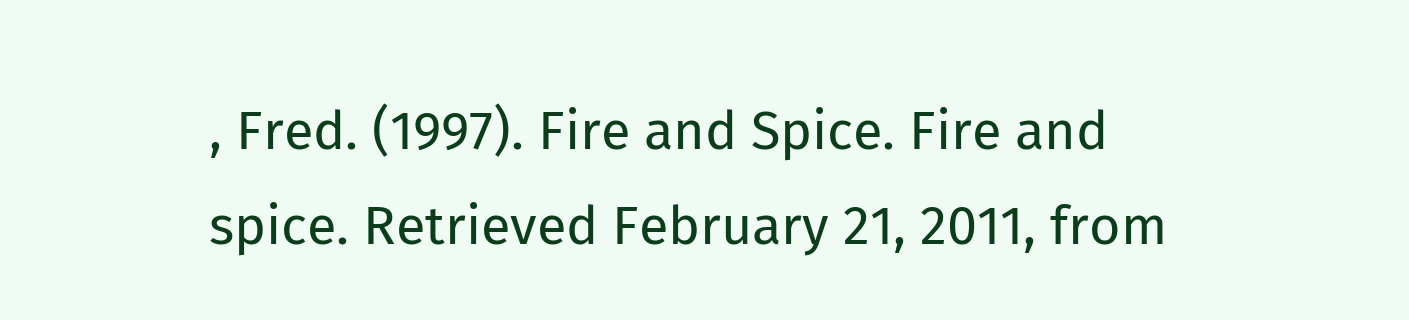, Fred. (1997). Fire and Spice. Fire and spice. Retrieved February 21, 2011, from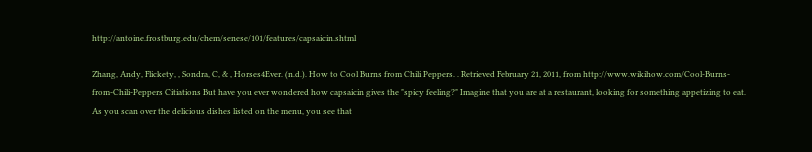http://antoine.frostburg.edu/chem/senese/101/features/capsaicin.shtml

Zhang, Andy, Flickety, , Sondra, C, & , Horses4Ever. (n.d.). How to Cool Burns from Chili Peppers. . Retrieved February 21, 2011, from http://www.wikihow.com/Cool-Burns-from-Chili-Peppers Citiations But have you ever wondered how capsaicin gives the "spicy feeling?" Imagine that you are at a restaurant, looking for something appetizing to eat. As you scan over the delicious dishes listed on the menu, you see that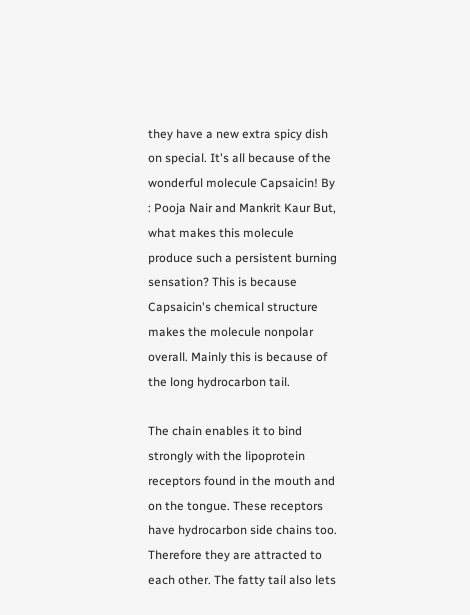they have a new extra spicy dish on special. It's all because of the wonderful molecule Capsaicin! By : Pooja Nair and Mankrit Kaur But, what makes this molecule produce such a persistent burning sensation? This is because Capsaicin's chemical structure makes the molecule nonpolar overall. Mainly this is because of the long hydrocarbon tail.

The chain enables it to bind strongly with the lipoprotein receptors found in the mouth and on the tongue. These receptors have hydrocarbon side chains too. Therefore they are attracted to each other. The fatty tail also lets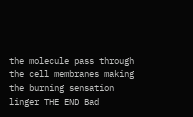the molecule pass through the cell membranes making the burning sensation linger THE END Bad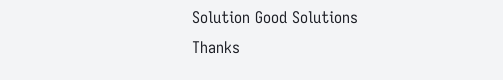Solution Good Solutions
Thanks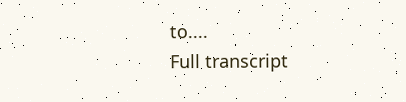to....
Full transcript